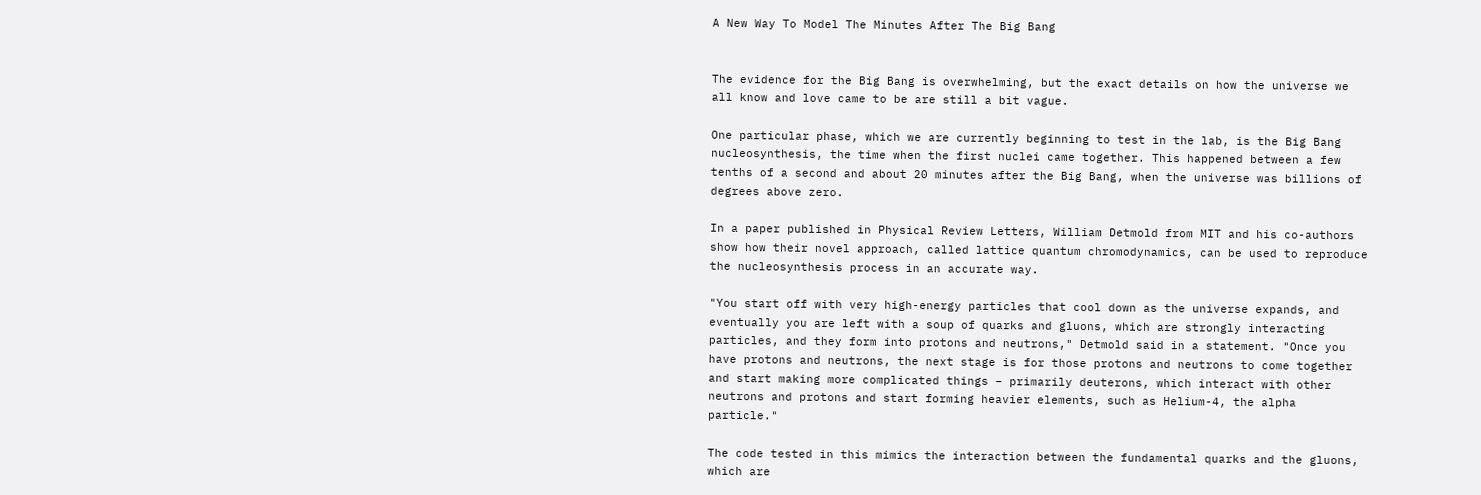A New Way To Model The Minutes After The Big Bang


The evidence for the Big Bang is overwhelming, but the exact details on how the universe we all know and love came to be are still a bit vague.

One particular phase, which we are currently beginning to test in the lab, is the Big Bang nucleosynthesis, the time when the first nuclei came together. This happened between a few tenths of a second and about 20 minutes after the Big Bang, when the universe was billions of degrees above zero.

In a paper published in Physical Review Letters, William Detmold from MIT and his co-authors show how their novel approach, called lattice quantum chromodynamics, can be used to reproduce the nucleosynthesis process in an accurate way.

"You start off with very high-energy particles that cool down as the universe expands, and eventually you are left with a soup of quarks and gluons, which are strongly interacting particles, and they form into protons and neutrons," Detmold said in a statement. "Once you have protons and neutrons, the next stage is for those protons and neutrons to come together and start making more complicated things – primarily deuterons, which interact with other neutrons and protons and start forming heavier elements, such as Helium-4, the alpha particle."

The code tested in this mimics the interaction between the fundamental quarks and the gluons, which are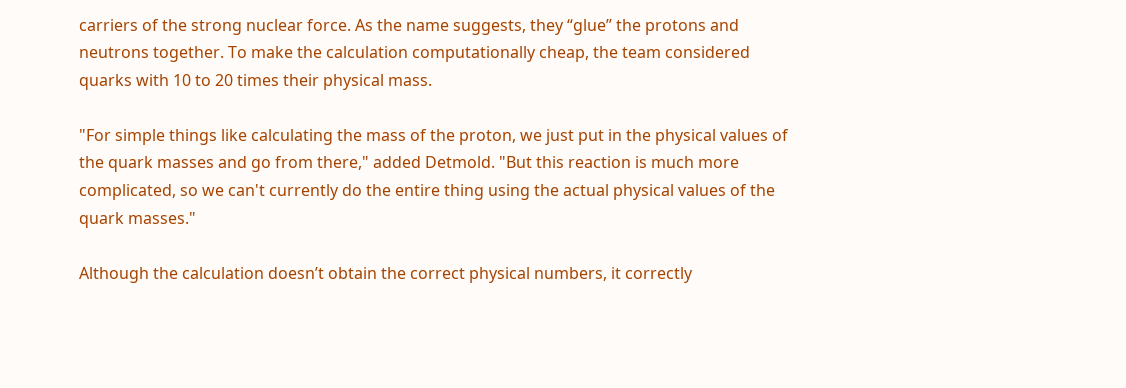carriers of the strong nuclear force. As the name suggests, they “glue” the protons and neutrons together. To make the calculation computationally cheap, the team considered quarks with 10 to 20 times their physical mass.

"For simple things like calculating the mass of the proton, we just put in the physical values of the quark masses and go from there," added Detmold. "But this reaction is much more complicated, so we can't currently do the entire thing using the actual physical values of the quark masses."

Although the calculation doesn’t obtain the correct physical numbers, it correctly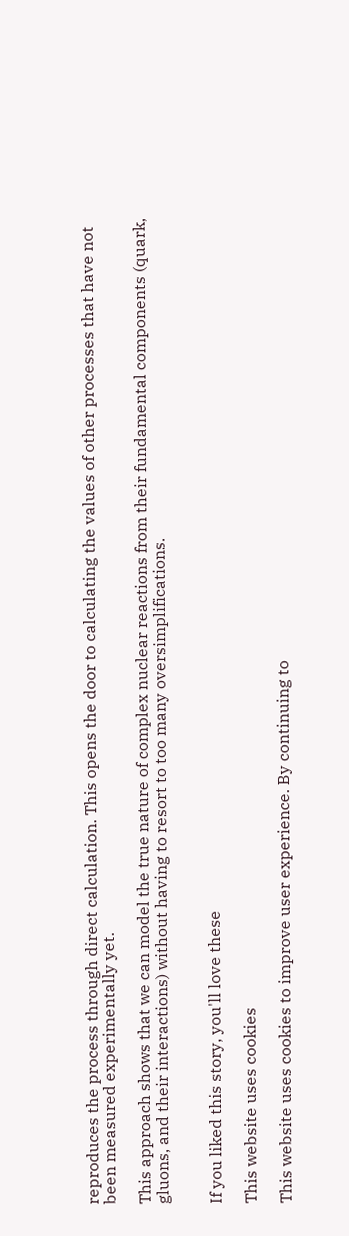reproduces the process through direct calculation. This opens the door to calculating the values of other processes that have not been measured experimentally yet.

This approach shows that we can model the true nature of complex nuclear reactions from their fundamental components (quark, gluons, and their interactions) without having to resort to too many oversimplifications.


If you liked this story, you'll love these

This website uses cookies

This website uses cookies to improve user experience. By continuing to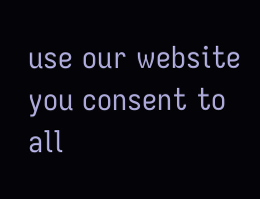use our website you consent to all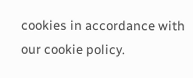cookies in accordance with our cookie policy.